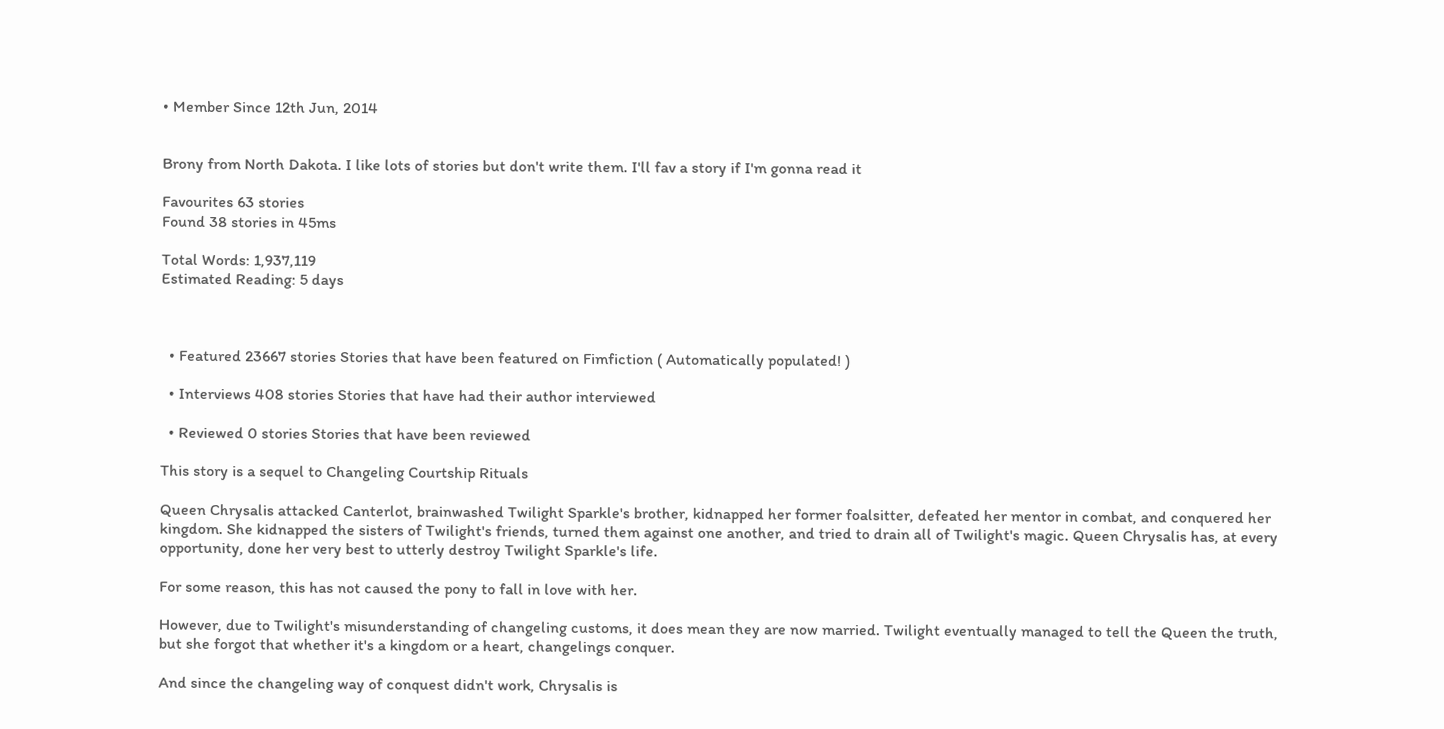• Member Since 12th Jun, 2014


Brony from North Dakota. I like lots of stories but don't write them. I'll fav a story if I'm gonna read it

Favourites 63 stories
Found 38 stories in 45ms

Total Words: 1,937,119
Estimated Reading: 5 days



  • Featured 23667 stories Stories that have been featured on Fimfiction ( Automatically populated! )

  • Interviews 408 stories Stories that have had their author interviewed

  • Reviewed 0 stories Stories that have been reviewed

This story is a sequel to Changeling Courtship Rituals

Queen Chrysalis attacked Canterlot, brainwashed Twilight Sparkle's brother, kidnapped her former foalsitter, defeated her mentor in combat, and conquered her kingdom. She kidnapped the sisters of Twilight's friends, turned them against one another, and tried to drain all of Twilight's magic. Queen Chrysalis has, at every opportunity, done her very best to utterly destroy Twilight Sparkle's life.

For some reason, this has not caused the pony to fall in love with her.

However, due to Twilight's misunderstanding of changeling customs, it does mean they are now married. Twilight eventually managed to tell the Queen the truth, but she forgot that whether it's a kingdom or a heart, changelings conquer.

And since the changeling way of conquest didn't work, Chrysalis is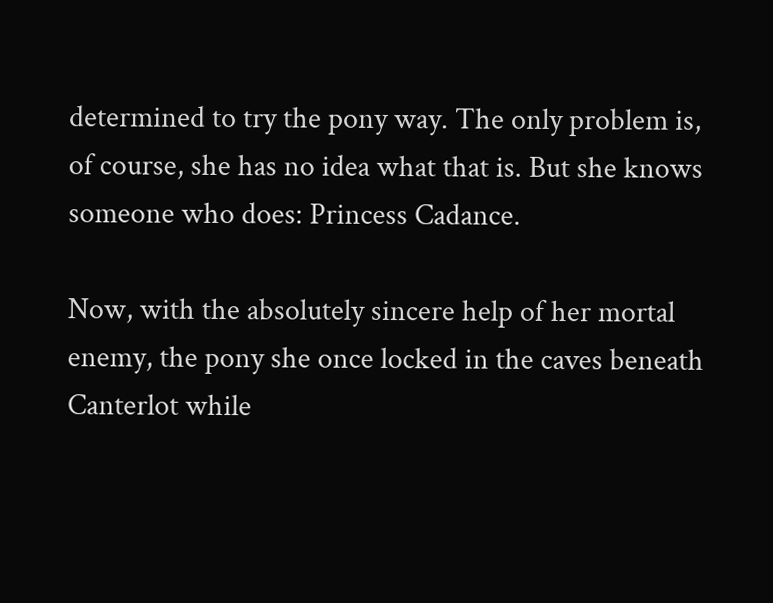determined to try the pony way. The only problem is, of course, she has no idea what that is. But she knows someone who does: Princess Cadance.

Now, with the absolutely sincere help of her mortal enemy, the pony she once locked in the caves beneath Canterlot while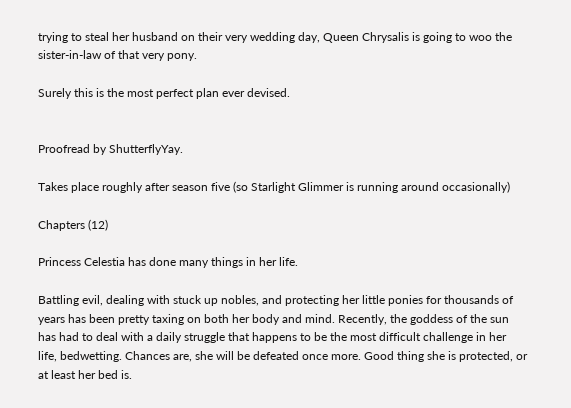trying to steal her husband on their very wedding day, Queen Chrysalis is going to woo the sister-in-law of that very pony.

Surely this is the most perfect plan ever devised.


Proofread by ShutterflyYay.

Takes place roughly after season five (so Starlight Glimmer is running around occasionally)

Chapters (12)

Princess Celestia has done many things in her life.

Battling evil, dealing with stuck up nobles, and protecting her little ponies for thousands of years has been pretty taxing on both her body and mind. Recently, the goddess of the sun has had to deal with a daily struggle that happens to be the most difficult challenge in her life, bedwetting. Chances are, she will be defeated once more. Good thing she is protected, or at least her bed is.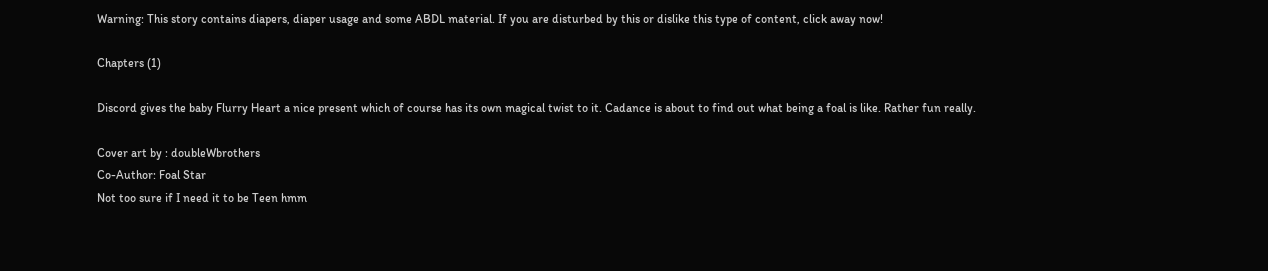Warning: This story contains diapers, diaper usage and some ABDL material. If you are disturbed by this or dislike this type of content, click away now!

Chapters (1)

Discord gives the baby Flurry Heart a nice present which of course has its own magical twist to it. Cadance is about to find out what being a foal is like. Rather fun really.

Cover art by : doubleWbrothers
Co-Author: Foal Star
Not too sure if I need it to be Teen hmm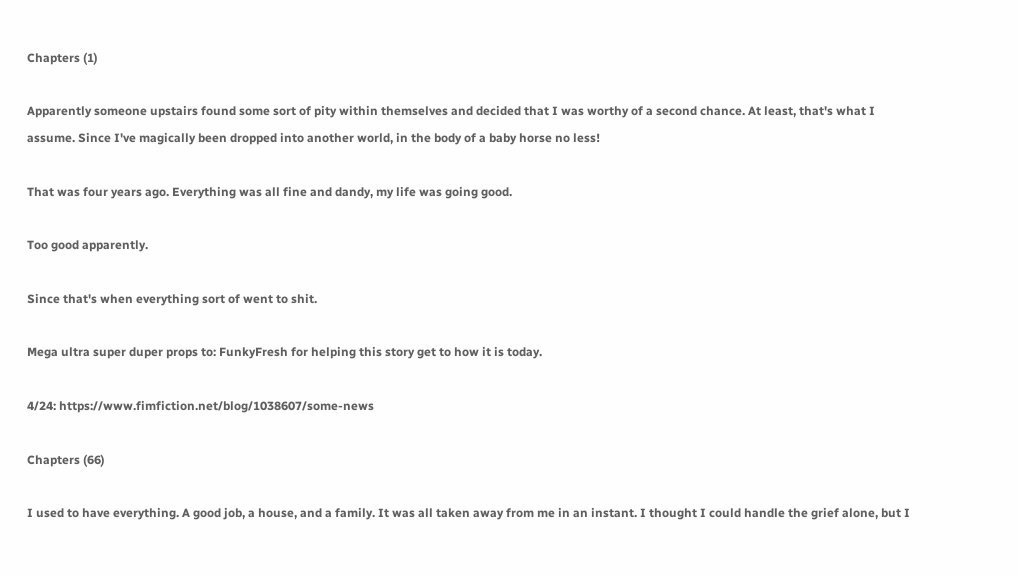Chapters (1)

Apparently someone upstairs found some sort of pity within themselves and decided that I was worthy of a second chance. At least, that's what I assume. Since I've magically been dropped into another world, in the body of a baby horse no less!

That was four years ago. Everything was all fine and dandy, my life was going good.

Too good apparently.

Since that's when everything sort of went to shit.

Mega ultra super duper props to: FunkyFresh for helping this story get to how it is today.

4/24: https://www.fimfiction.net/blog/1038607/some-news

Chapters (66)

I used to have everything. A good job, a house, and a family. It was all taken away from me in an instant. I thought I could handle the grief alone, but I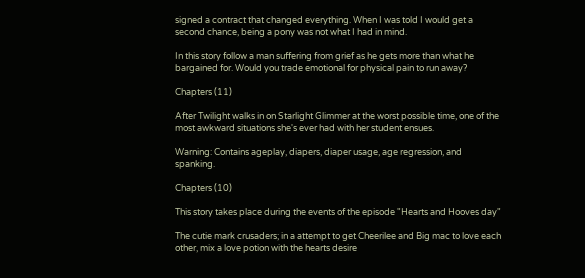signed a contract that changed everything. When I was told I would get a second chance, being a pony was not what I had in mind.

In this story follow a man suffering from grief as he gets more than what he bargained for. Would you trade emotional for physical pain to run away?

Chapters (11)

After Twilight walks in on Starlight Glimmer at the worst possible time, one of the most awkward situations she's ever had with her student ensues.

Warning: Contains ageplay, diapers, diaper usage, age regression, and spanking.

Chapters (10)

This story takes place during the events of the episode "Hearts and Hooves day"

The cutie mark crusaders; in a attempt to get Cheerilee and Big mac to love each other, mix a love potion with the hearts desire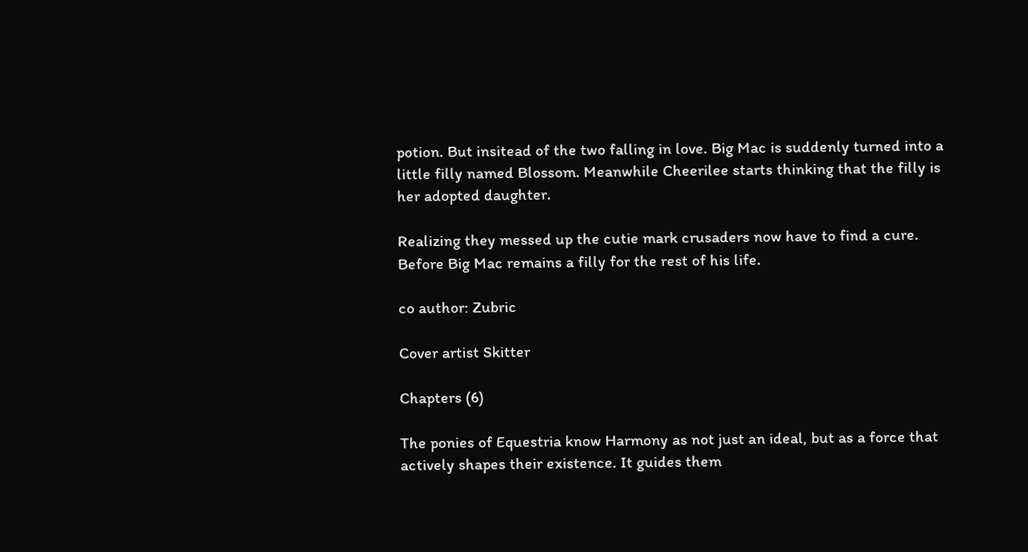potion. But insitead of the two falling in love. Big Mac is suddenly turned into a little filly named Blossom. Meanwhile Cheerilee starts thinking that the filly is her adopted daughter.

Realizing they messed up the cutie mark crusaders now have to find a cure. Before Big Mac remains a filly for the rest of his life.

co author: Zubric

Cover artist Skitter

Chapters (6)

The ponies of Equestria know Harmony as not just an ideal, but as a force that actively shapes their existence. It guides them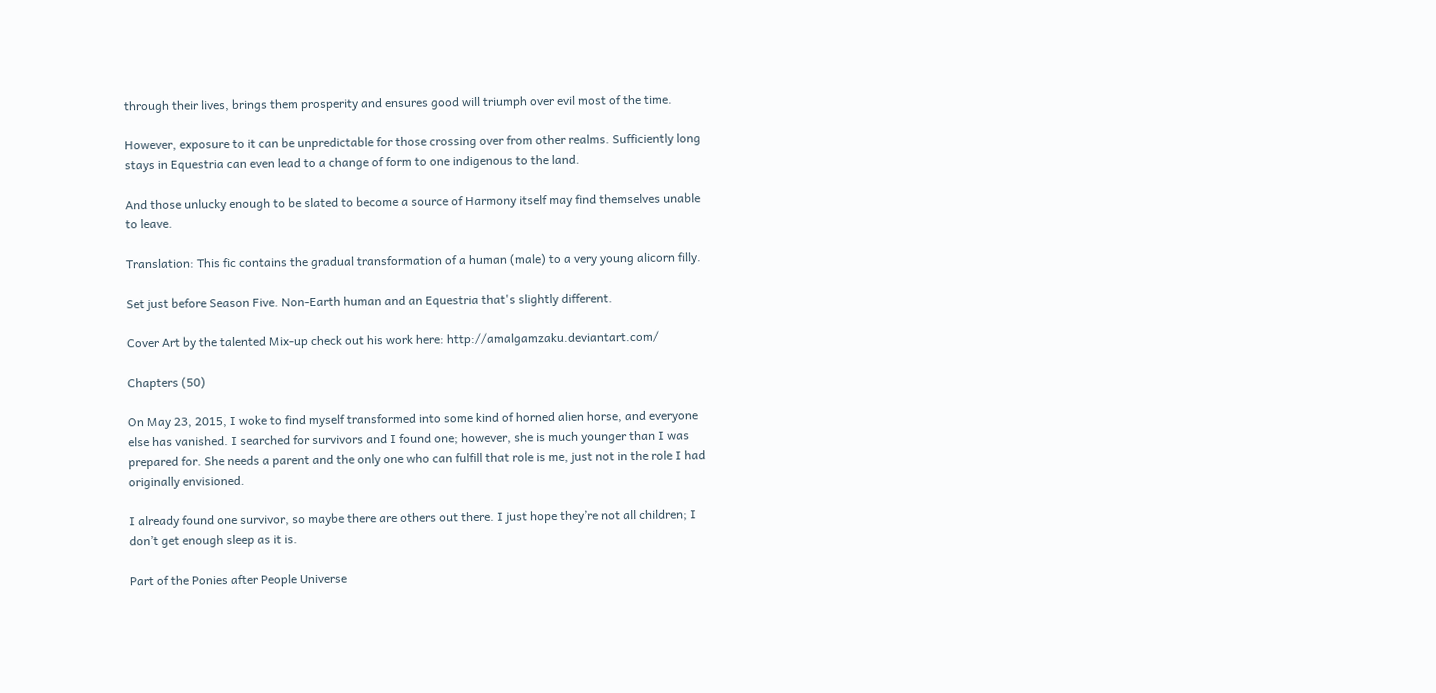through their lives, brings them prosperity and ensures good will triumph over evil most of the time.

However, exposure to it can be unpredictable for those crossing over from other realms. Sufficiently long stays in Equestria can even lead to a change of form to one indigenous to the land.

And those unlucky enough to be slated to become a source of Harmony itself may find themselves unable to leave.

Translation: This fic contains the gradual transformation of a human (male) to a very young alicorn filly.

Set just before Season Five. Non-Earth human and an Equestria that's slightly different.

Cover Art by the talented Mix-up check out his work here: http://amalgamzaku.deviantart.com/

Chapters (50)

On May 23, 2015, I woke to find myself transformed into some kind of horned alien horse, and everyone else has vanished. I searched for survivors and I found one; however, she is much younger than I was prepared for. She needs a parent and the only one who can fulfill that role is me, just not in the role I had originally envisioned.

I already found one survivor, so maybe there are others out there. I just hope they’re not all children; I don’t get enough sleep as it is.

Part of the Ponies after People Universe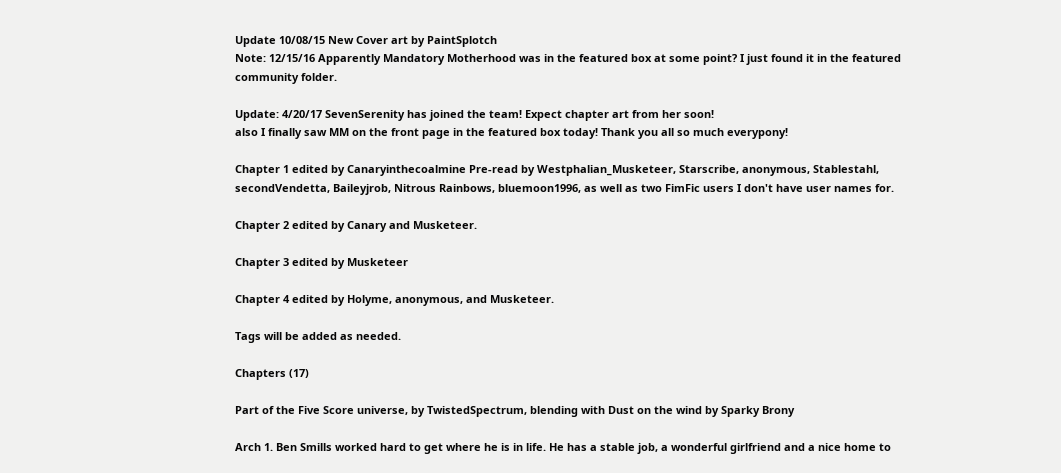Update 10/08/15 New Cover art by PaintSplotch
Note: 12/15/16 Apparently Mandatory Motherhood was in the featured box at some point? I just found it in the featured community folder.

Update: 4/20/17 SevenSerenity has joined the team! Expect chapter art from her soon!
also I finally saw MM on the front page in the featured box today! Thank you all so much everypony!

Chapter 1 edited by Canaryinthecoalmine Pre-read by Westphalian_Musketeer, Starscribe, anonymous, Stablestahl, secondVendetta, Baileyjrob, Nitrous Rainbows, bluemoon1996, as well as two FimFic users I don't have user names for.

Chapter 2 edited by Canary and Musketeer.

Chapter 3 edited by Musketeer

Chapter 4 edited by Holyme, anonymous, and Musketeer.

Tags will be added as needed.

Chapters (17)

Part of the Five Score universe, by TwistedSpectrum, blending with Dust on the wind by Sparky Brony

Arch 1. Ben Smills worked hard to get where he is in life. He has a stable job, a wonderful girlfriend and a nice home to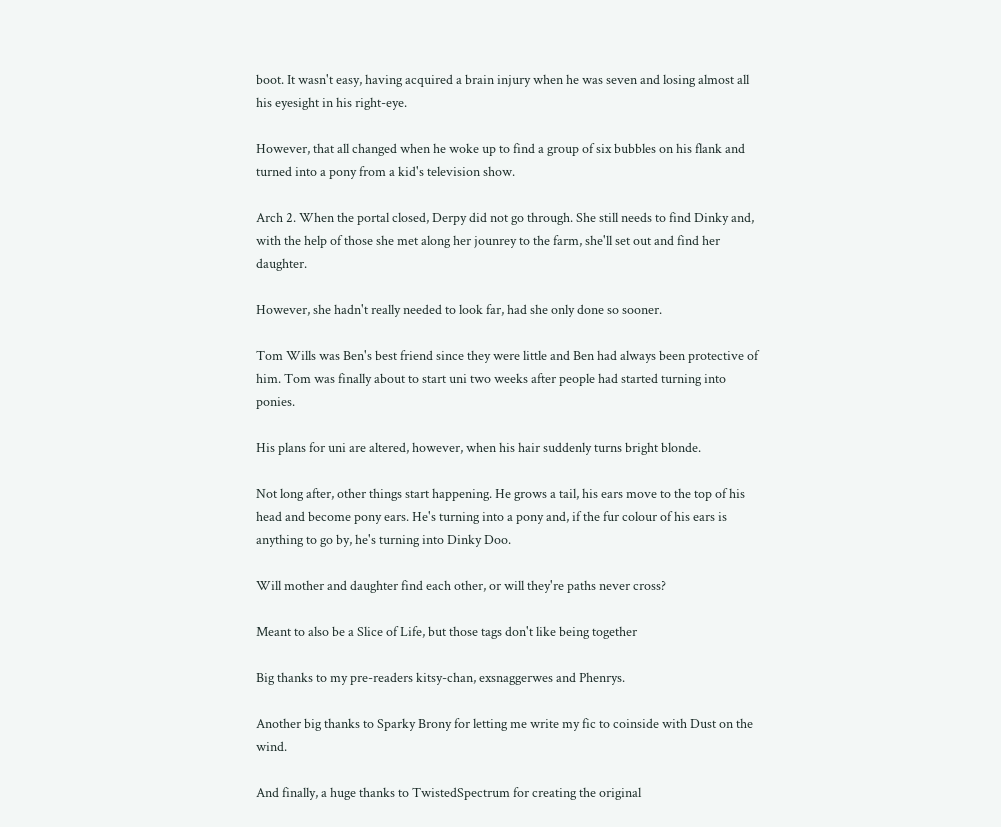boot. It wasn't easy, having acquired a brain injury when he was seven and losing almost all his eyesight in his right-eye.

However, that all changed when he woke up to find a group of six bubbles on his flank and turned into a pony from a kid's television show.

Arch 2. When the portal closed, Derpy did not go through. She still needs to find Dinky and, with the help of those she met along her jounrey to the farm, she'll set out and find her daughter.

However, she hadn't really needed to look far, had she only done so sooner.

Tom Wills was Ben's best friend since they were little and Ben had always been protective of him. Tom was finally about to start uni two weeks after people had started turning into ponies.

His plans for uni are altered, however, when his hair suddenly turns bright blonde.

Not long after, other things start happening. He grows a tail, his ears move to the top of his head and become pony ears. He's turning into a pony and, if the fur colour of his ears is anything to go by, he's turning into Dinky Doo.

Will mother and daughter find each other, or will they're paths never cross?

Meant to also be a Slice of Life, but those tags don't like being together

Big thanks to my pre-readers kitsy-chan, exsnaggerwes and Phenrys.

Another big thanks to Sparky Brony for letting me write my fic to coinside with Dust on the wind.

And finally, a huge thanks to TwistedSpectrum for creating the original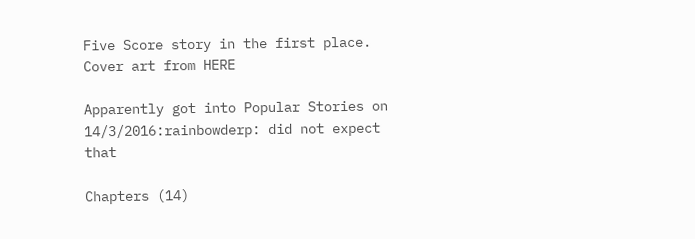Five Score story in the first place.
Cover art from HERE

Apparently got into Popular Stories on 14/3/2016:rainbowderp: did not expect that

Chapters (14)